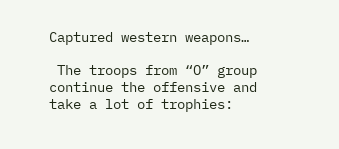Captured western weapons…

 The troops from “O” group continue the offensive and take a lot of trophies: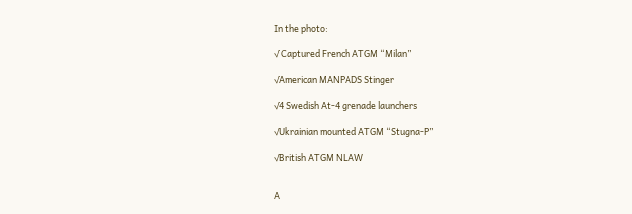In the photo:

√ Captured French ATGM “Milan”

√American MANPADS Stinger

√4 Swedish At-4 grenade launchers

√Ukrainian mounted ATGM “Stugna-P”

√British ATGM NLAW


A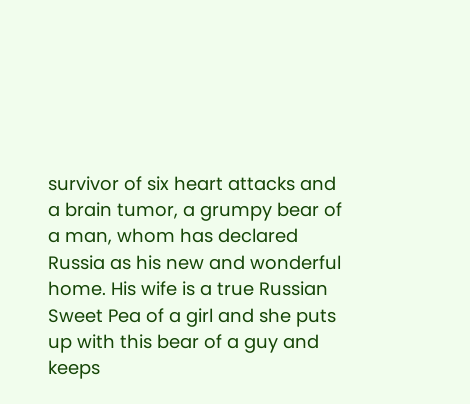survivor of six heart attacks and a brain tumor, a grumpy bear of a man, whom has declared Russia as his new and wonderful home. His wife is a true Russian Sweet Pea of a girl and she puts up with this bear of a guy and keeps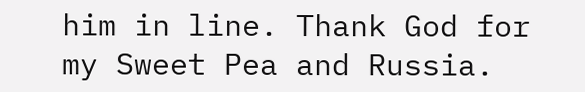him in line. Thank God for my Sweet Pea and Russia.